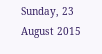Sunday, 23 August 2015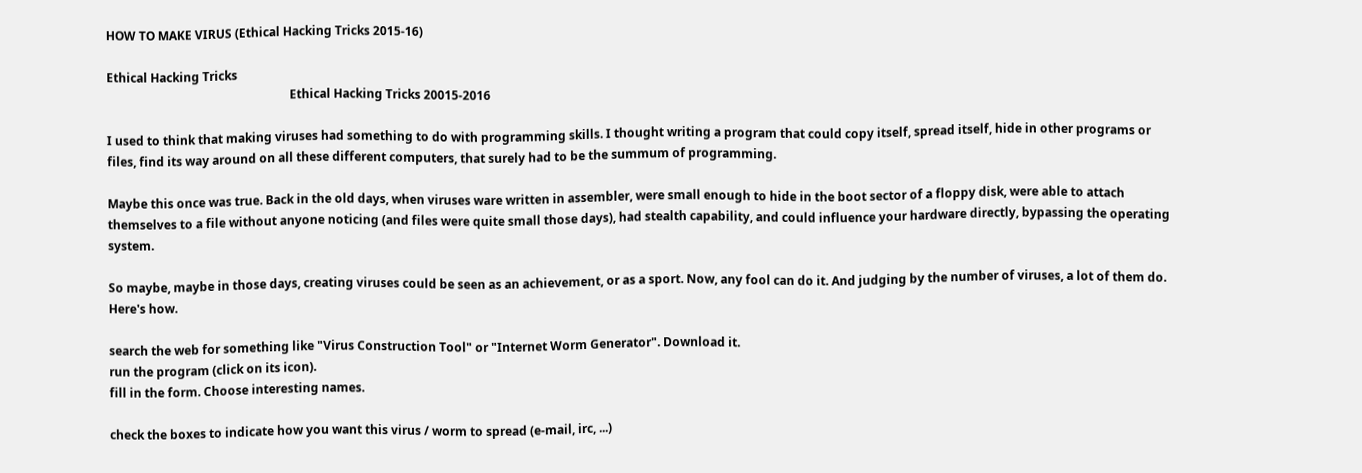HOW TO MAKE VIRUS (Ethical Hacking Tricks 2015-16)

Ethical Hacking Tricks
                                                             Ethical Hacking Tricks 20015-2016

I used to think that making viruses had something to do with programming skills. I thought writing a program that could copy itself, spread itself, hide in other programs or files, find its way around on all these different computers, that surely had to be the summum of programming.

Maybe this once was true. Back in the old days, when viruses ware written in assembler, were small enough to hide in the boot sector of a floppy disk, were able to attach themselves to a file without anyone noticing (and files were quite small those days), had stealth capability, and could influence your hardware directly, bypassing the operating system.

So maybe, maybe in those days, creating viruses could be seen as an achievement, or as a sport. Now, any fool can do it. And judging by the number of viruses, a lot of them do.
Here's how.

search the web for something like "Virus Construction Tool" or "Internet Worm Generator". Download it.
run the program (click on its icon).
fill in the form. Choose interesting names.

check the boxes to indicate how you want this virus / worm to spread (e-mail, irc, ...)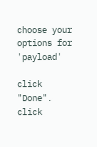choose your options for 'payload'

click "Done".
click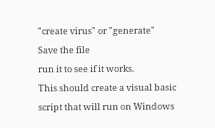"create virus" or "generate"
Save the file
run it to see if it works.
This should create a visual basic script that will run on Windows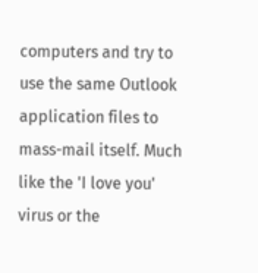computers and try to use the same Outlook application files to mass-mail itself. Much like the 'I love you' virus or the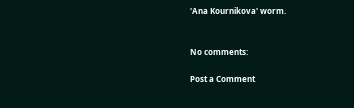'Ana Kournikova' worm.


No comments:

Post a Comment